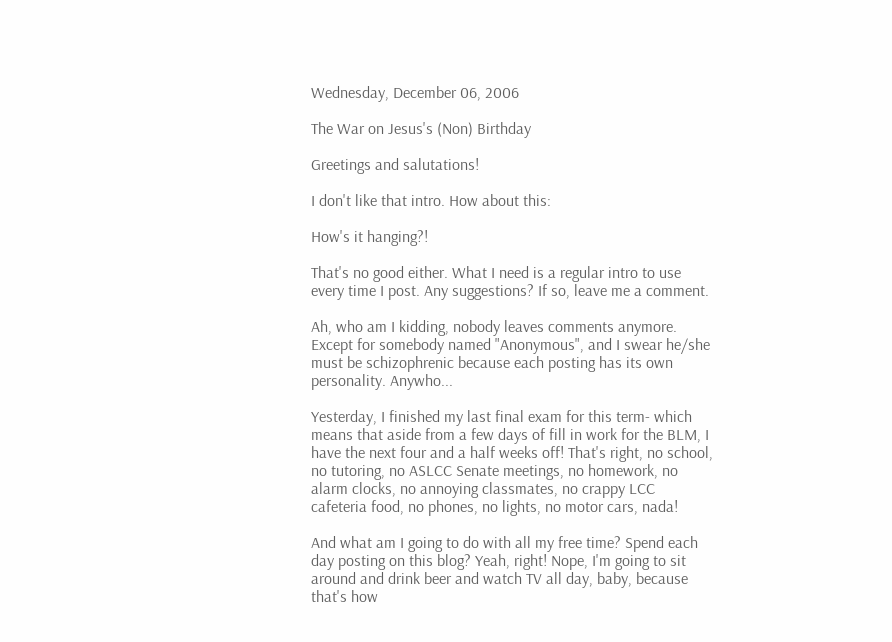Wednesday, December 06, 2006

The War on Jesus's (Non) Birthday

Greetings and salutations!

I don't like that intro. How about this:

How's it hanging?!

That's no good either. What I need is a regular intro to use every time I post. Any suggestions? If so, leave me a comment.

Ah, who am I kidding, nobody leaves comments anymore. Except for somebody named "Anonymous", and I swear he/she must be schizophrenic because each posting has its own personality. Anywho...

Yesterday, I finished my last final exam for this term- which means that aside from a few days of fill in work for the BLM, I have the next four and a half weeks off! That's right, no school, no tutoring, no ASLCC Senate meetings, no homework, no alarm clocks, no annoying classmates, no crappy LCC cafeteria food, no phones, no lights, no motor cars, nada!

And what am I going to do with all my free time? Spend each day posting on this blog? Yeah, right! Nope, I'm going to sit around and drink beer and watch TV all day, baby, because that's how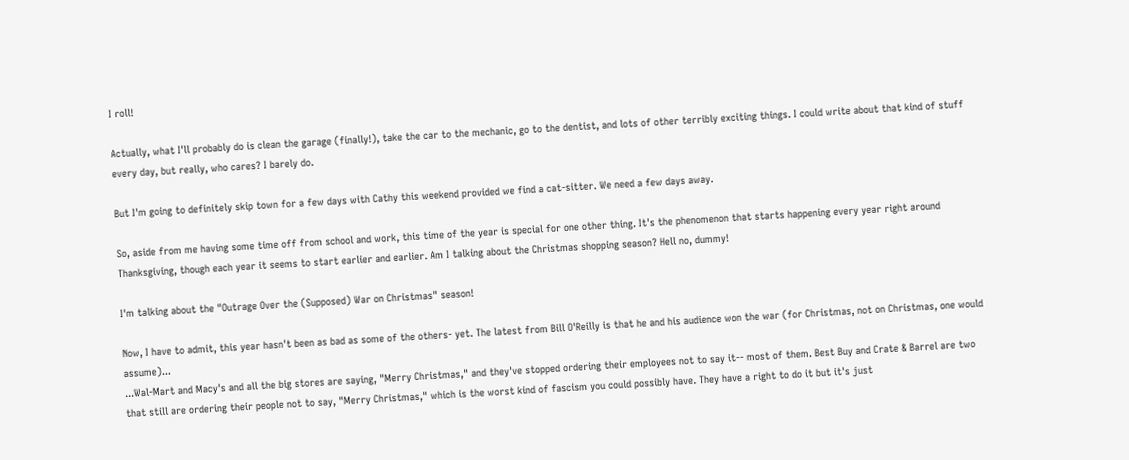I roll!

Actually, what I'll probably do is clean the garage (finally!), take the car to the mechanic, go to the dentist, and lots of other terribly exciting things. I could write about that kind of stuff every day, but really, who cares? I barely do.

But I'm going to definitely skip town for a few days with Cathy this weekend provided we find a cat-sitter. We need a few days away.

So, aside from me having some time off from school and work, this time of the year is special for one other thing. It's the phenomenon that starts happening every year right around Thanksgiving, though each year it seems to start earlier and earlier. Am I talking about the Christmas shopping season? Hell no, dummy!

I'm talking about the "Outrage Over the (Supposed) War on Christmas" season!

Now, I have to admit, this year hasn't been as bad as some of the others- yet. The latest from Bill O'Reilly is that he and his audience won the war (for Christmas, not on Christmas, one would assume)...
...Wal-Mart and Macy's and all the big stores are saying, "Merry Christmas," and they've stopped ordering their employees not to say it-- most of them. Best Buy and Crate & Barrel are two that still are ordering their people not to say, "Merry Christmas," which is the worst kind of fascism you could possibly have. They have a right to do it but it's just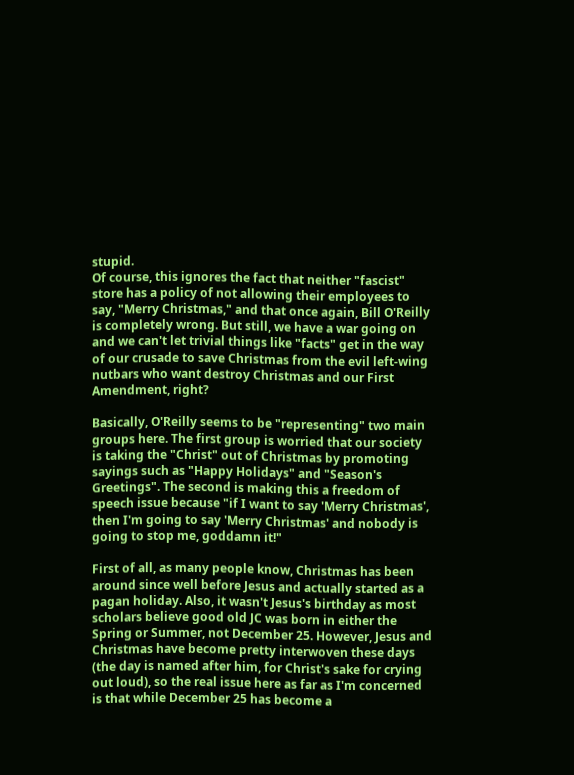stupid.
Of course, this ignores the fact that neither "fascist" store has a policy of not allowing their employees to say, "Merry Christmas," and that once again, Bill O'Reilly is completely wrong. But still, we have a war going on and we can't let trivial things like "facts" get in the way of our crusade to save Christmas from the evil left-wing nutbars who want destroy Christmas and our First Amendment, right?

Basically, O'Reilly seems to be "representing" two main groups here. The first group is worried that our society is taking the "Christ" out of Christmas by promoting sayings such as "Happy Holidays" and "Season's Greetings". The second is making this a freedom of speech issue because "if I want to say 'Merry Christmas', then I'm going to say 'Merry Christmas' and nobody is going to stop me, goddamn it!"

First of all, as many people know, Christmas has been around since well before Jesus and actually started as a pagan holiday. Also, it wasn't Jesus's birthday as most scholars believe good old JC was born in either the Spring or Summer, not December 25. However, Jesus and Christmas have become pretty interwoven these days (the day is named after him, for Christ's sake for crying out loud), so the real issue here as far as I'm concerned is that while December 25 has become a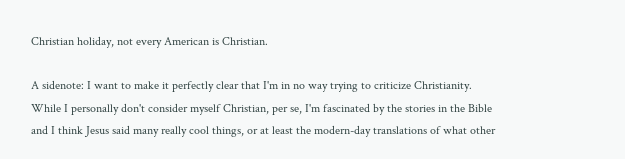Christian holiday, not every American is Christian.

A sidenote: I want to make it perfectly clear that I'm in no way trying to criticize Christianity. While I personally don't consider myself Christian, per se, I'm fascinated by the stories in the Bible and I think Jesus said many really cool things, or at least the modern-day translations of what other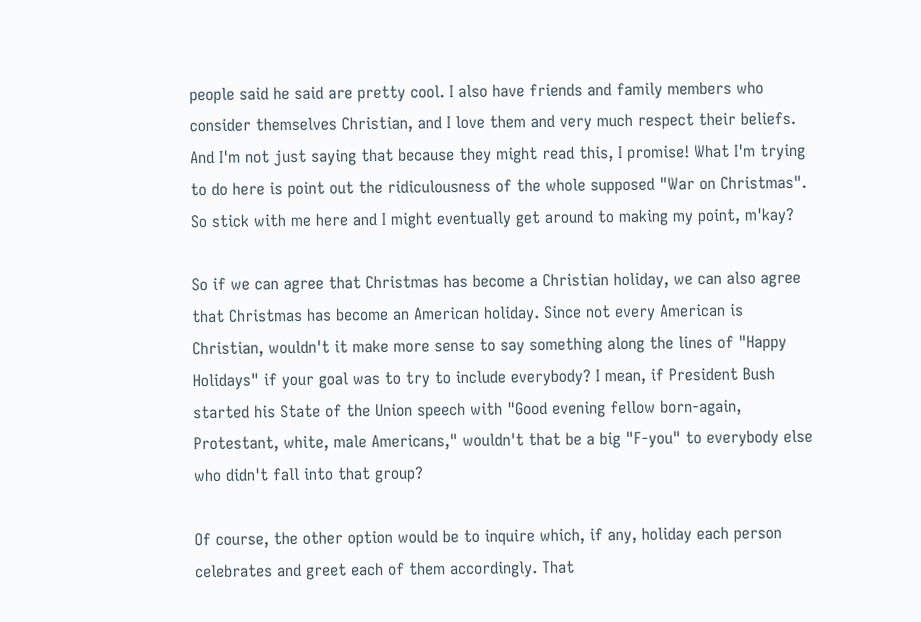people said he said are pretty cool. I also have friends and family members who consider themselves Christian, and I love them and very much respect their beliefs. And I'm not just saying that because they might read this, I promise! What I'm trying to do here is point out the ridiculousness of the whole supposed "War on Christmas". So stick with me here and I might eventually get around to making my point, m'kay?

So if we can agree that Christmas has become a Christian holiday, we can also agree that Christmas has become an American holiday. Since not every American is Christian, wouldn't it make more sense to say something along the lines of "Happy Holidays" if your goal was to try to include everybody? I mean, if President Bush started his State of the Union speech with "Good evening fellow born-again, Protestant, white, male Americans," wouldn't that be a big "F-you" to everybody else who didn't fall into that group?

Of course, the other option would be to inquire which, if any, holiday each person celebrates and greet each of them accordingly. That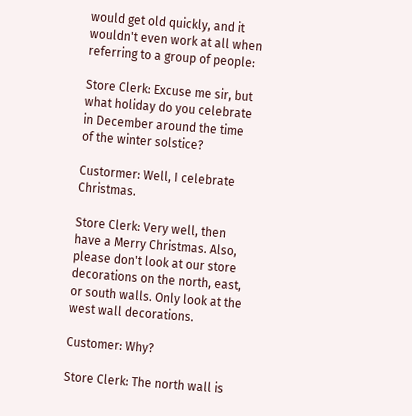would get old quickly, and it wouldn't even work at all when referring to a group of people:

Store Clerk: Excuse me sir, but what holiday do you celebrate in December around the time of the winter solstice?

Custormer: Well, I celebrate Christmas.

Store Clerk: Very well, then have a Merry Christmas. Also, please don't look at our store decorations on the north, east, or south walls. Only look at the west wall decorations.

Customer: Why?

Store Clerk: The north wall is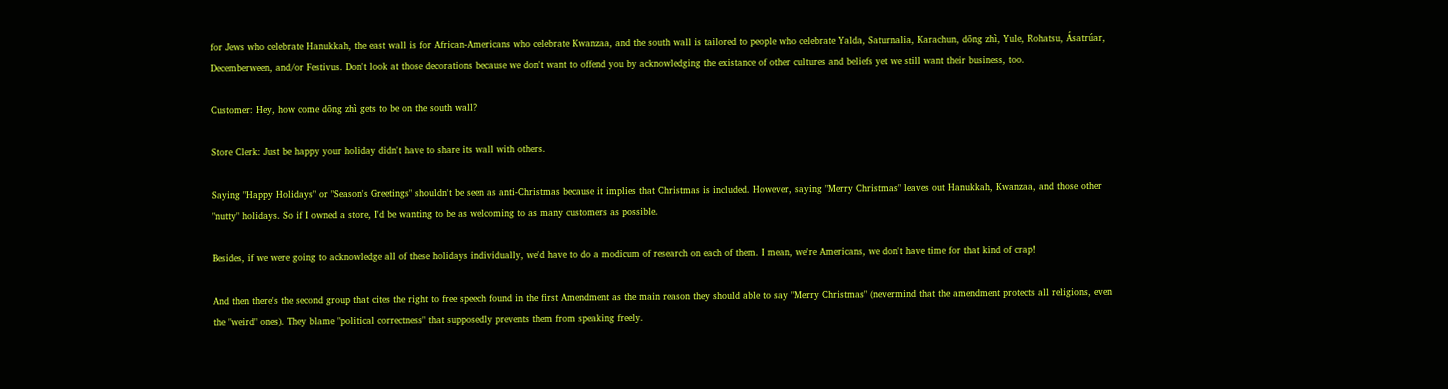for Jews who celebrate Hanukkah, the east wall is for African-Americans who celebrate Kwanzaa, and the south wall is tailored to people who celebrate Yalda, Saturnalia, Karachun, dōng zhì, Yule, Rohatsu, Ásatrúar, Decemberween, and/or Festivus. Don't look at those decorations because we don't want to offend you by acknowledging the existance of other cultures and beliefs yet we still want their business, too.

Customer: Hey, how come dōng zhì gets to be on the south wall?

Store Clerk: Just be happy your holiday didn't have to share its wall with others.

Saying "Happy Holidays" or "Season's Greetings" shouldn't be seen as anti-Christmas because it implies that Christmas is included. However, saying "Merry Christmas" leaves out Hanukkah, Kwanzaa, and those other "nutty" holidays. So if I owned a store, I'd be wanting to be as welcoming to as many customers as possible.

Besides, if we were going to acknowledge all of these holidays individually, we'd have to do a modicum of research on each of them. I mean, we're Americans, we don't have time for that kind of crap!

And then there's the second group that cites the right to free speech found in the first Amendment as the main reason they should able to say "Merry Christmas" (nevermind that the amendment protects all religions, even the "weird" ones). They blame "political correctness" that supposedly prevents them from speaking freely.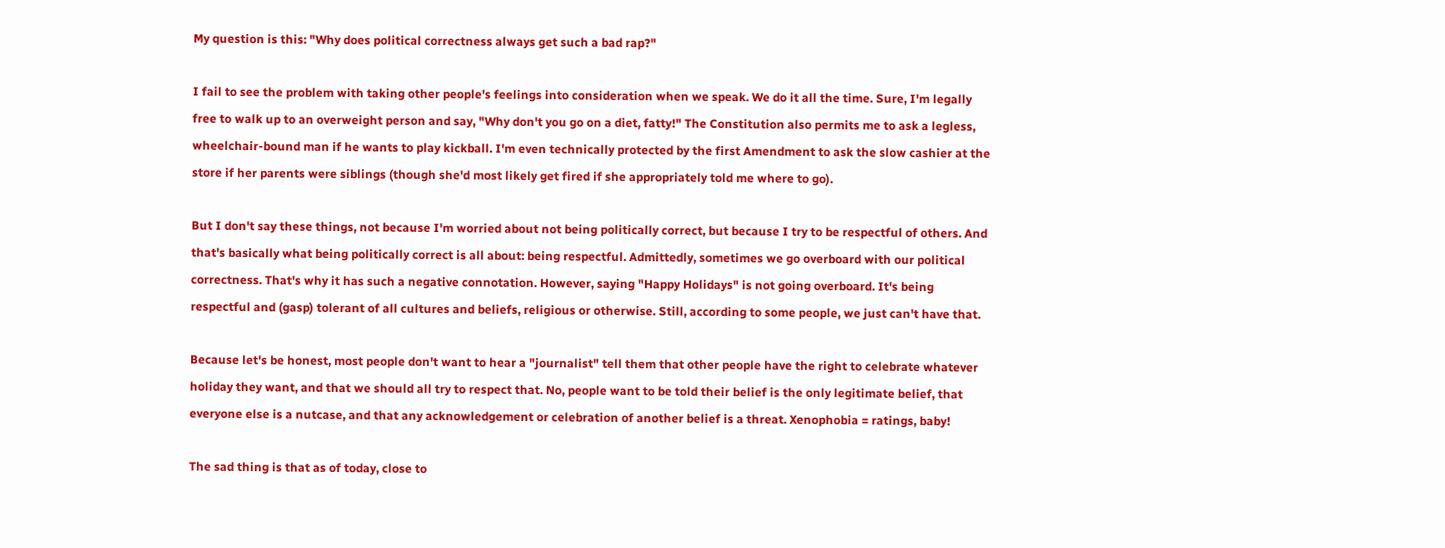My question is this: "Why does political correctness always get such a bad rap?"

I fail to see the problem with taking other people's feelings into consideration when we speak. We do it all the time. Sure, I'm legally free to walk up to an overweight person and say, "Why don't you go on a diet, fatty!" The Constitution also permits me to ask a legless, wheelchair-bound man if he wants to play kickball. I'm even technically protected by the first Amendment to ask the slow cashier at the store if her parents were siblings (though she'd most likely get fired if she appropriately told me where to go).

But I don't say these things, not because I'm worried about not being politically correct, but because I try to be respectful of others. And that's basically what being politically correct is all about: being respectful. Admittedly, sometimes we go overboard with our political correctness. That's why it has such a negative connotation. However, saying "Happy Holidays" is not going overboard. It's being respectful and (gasp) tolerant of all cultures and beliefs, religious or otherwise. Still, according to some people, we just can't have that.

Because let's be honest, most people don't want to hear a "journalist" tell them that other people have the right to celebrate whatever holiday they want, and that we should all try to respect that. No, people want to be told their belief is the only legitimate belief, that everyone else is a nutcase, and that any acknowledgement or celebration of another belief is a threat. Xenophobia = ratings, baby!

The sad thing is that as of today, close to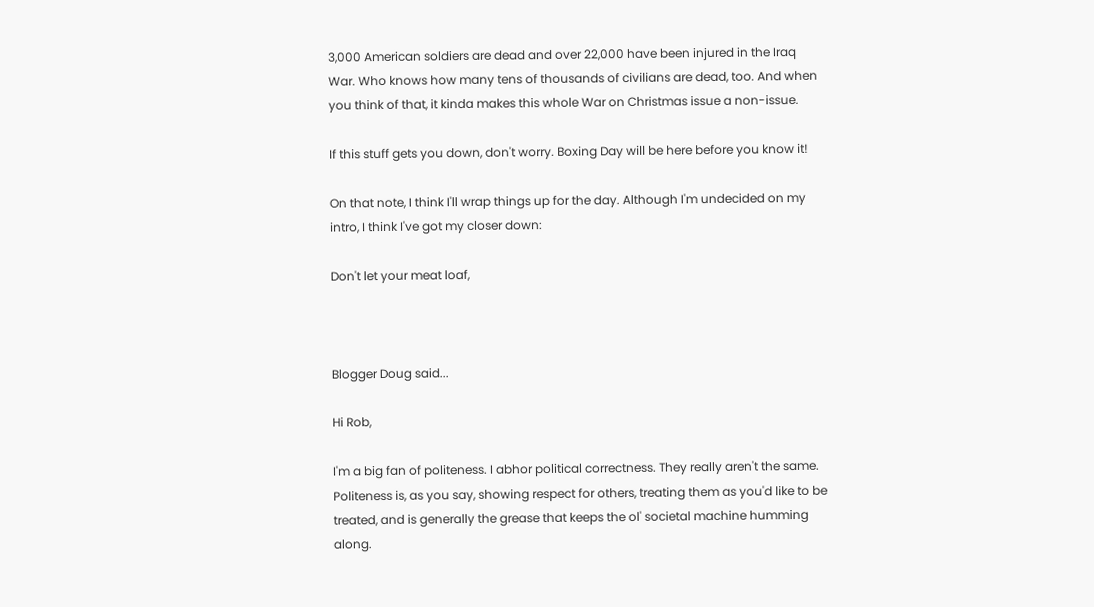3,000 American soldiers are dead and over 22,000 have been injured in the Iraq War. Who knows how many tens of thousands of civilians are dead, too. And when you think of that, it kinda makes this whole War on Christmas issue a non-issue.

If this stuff gets you down, don't worry. Boxing Day will be here before you know it!

On that note, I think I'll wrap things up for the day. Although I'm undecided on my intro, I think I've got my closer down:

Don't let your meat loaf,



Blogger Doug said...

Hi Rob,

I'm a big fan of politeness. I abhor political correctness. They really aren't the same. Politeness is, as you say, showing respect for others, treating them as you'd like to be treated, and is generally the grease that keeps the ol' societal machine humming along.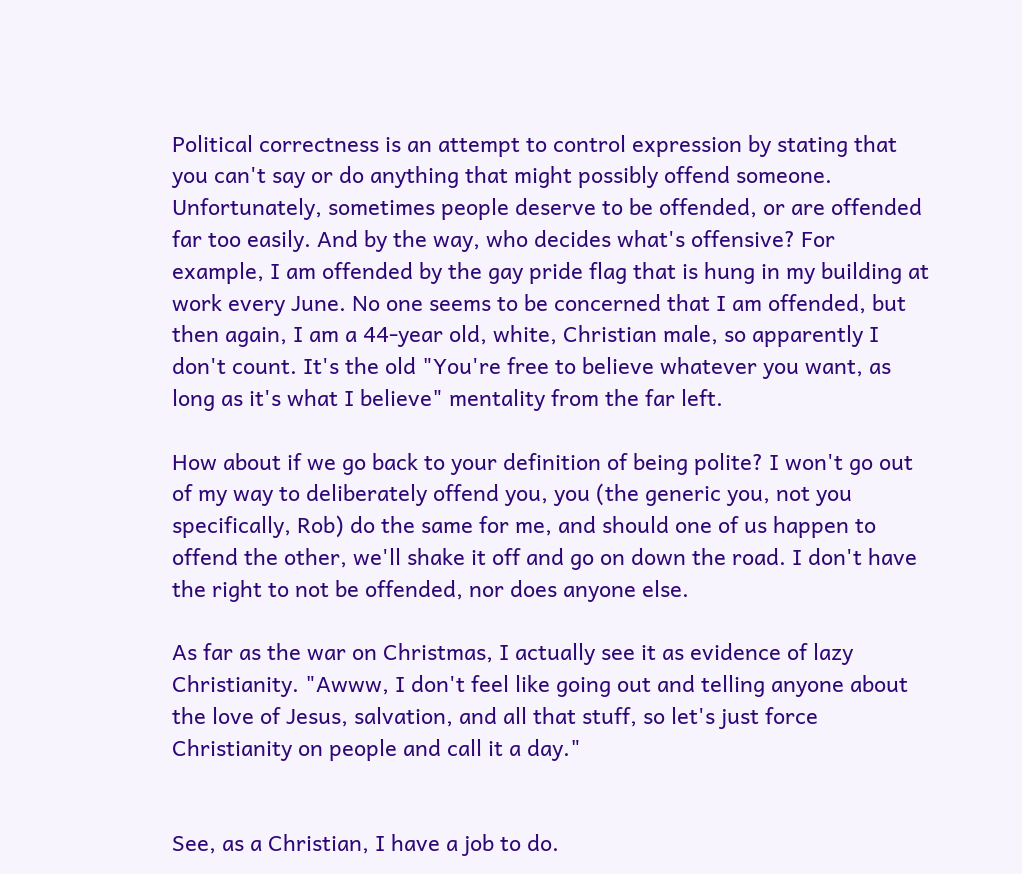Political correctness is an attempt to control expression by stating that you can't say or do anything that might possibly offend someone. Unfortunately, sometimes people deserve to be offended, or are offended far too easily. And by the way, who decides what's offensive? For example, I am offended by the gay pride flag that is hung in my building at work every June. No one seems to be concerned that I am offended, but then again, I am a 44-year old, white, Christian male, so apparently I don't count. It's the old "You're free to believe whatever you want, as long as it's what I believe" mentality from the far left.

How about if we go back to your definition of being polite? I won't go out of my way to deliberately offend you, you (the generic you, not you specifically, Rob) do the same for me, and should one of us happen to offend the other, we'll shake it off and go on down the road. I don't have the right to not be offended, nor does anyone else.

As far as the war on Christmas, I actually see it as evidence of lazy Christianity. "Awww, I don't feel like going out and telling anyone about the love of Jesus, salvation, and all that stuff, so let's just force Christianity on people and call it a day."


See, as a Christian, I have a job to do.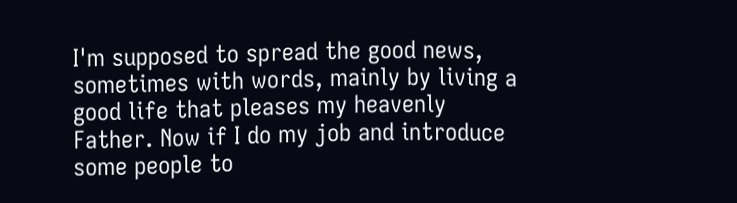I'm supposed to spread the good news, sometimes with words, mainly by living a good life that pleases my heavenly Father. Now if I do my job and introduce some people to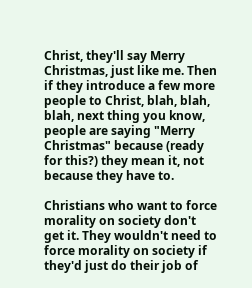Christ, they'll say Merry Christmas, just like me. Then if they introduce a few more people to Christ, blah, blah, blah, next thing you know, people are saying "Merry Christmas" because (ready for this?) they mean it, not because they have to.

Christians who want to force morality on society don't get it. They wouldn't need to force morality on society if they'd just do their job of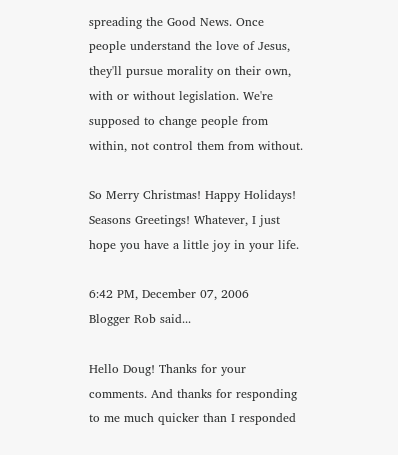spreading the Good News. Once people understand the love of Jesus, they'll pursue morality on their own, with or without legislation. We're supposed to change people from within, not control them from without.

So Merry Christmas! Happy Holidays! Seasons Greetings! Whatever, I just hope you have a little joy in your life.

6:42 PM, December 07, 2006
Blogger Rob said...

Hello Doug! Thanks for your comments. And thanks for responding to me much quicker than I responded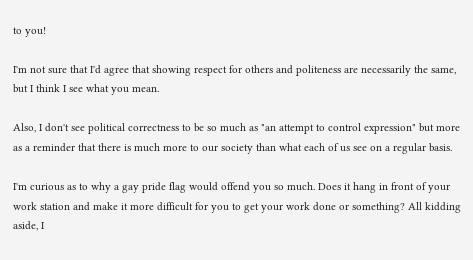to you!

I'm not sure that I'd agree that showing respect for others and politeness are necessarily the same, but I think I see what you mean.

Also, I don't see political correctness to be so much as "an attempt to control expression" but more as a reminder that there is much more to our society than what each of us see on a regular basis.

I'm curious as to why a gay pride flag would offend you so much. Does it hang in front of your work station and make it more difficult for you to get your work done or something? All kidding aside, I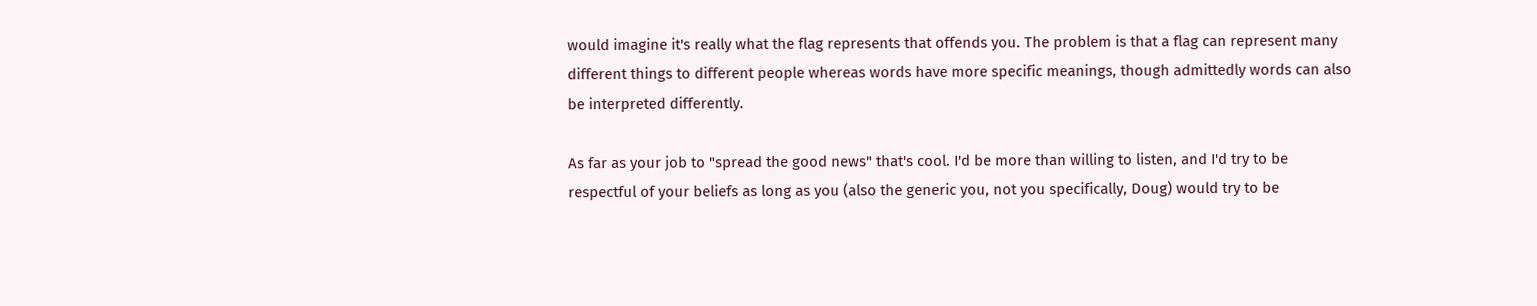would imagine it's really what the flag represents that offends you. The problem is that a flag can represent many different things to different people whereas words have more specific meanings, though admittedly words can also be interpreted differently.

As far as your job to "spread the good news" that's cool. I'd be more than willing to listen, and I'd try to be respectful of your beliefs as long as you (also the generic you, not you specifically, Doug) would try to be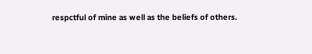respctful of mine as well as the beliefs of others.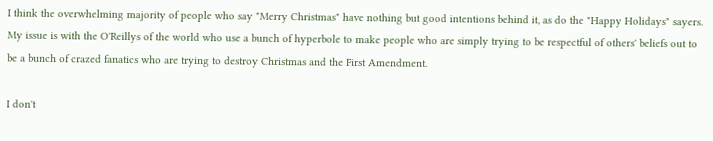I think the overwhelming majority of people who say "Merry Christmas" have nothing but good intentions behind it, as do the "Happy Holidays" sayers. My issue is with the O'Reillys of the world who use a bunch of hyperbole to make people who are simply trying to be respectful of others' beliefs out to be a bunch of crazed fanatics who are trying to destroy Christmas and the First Amendment.

I don't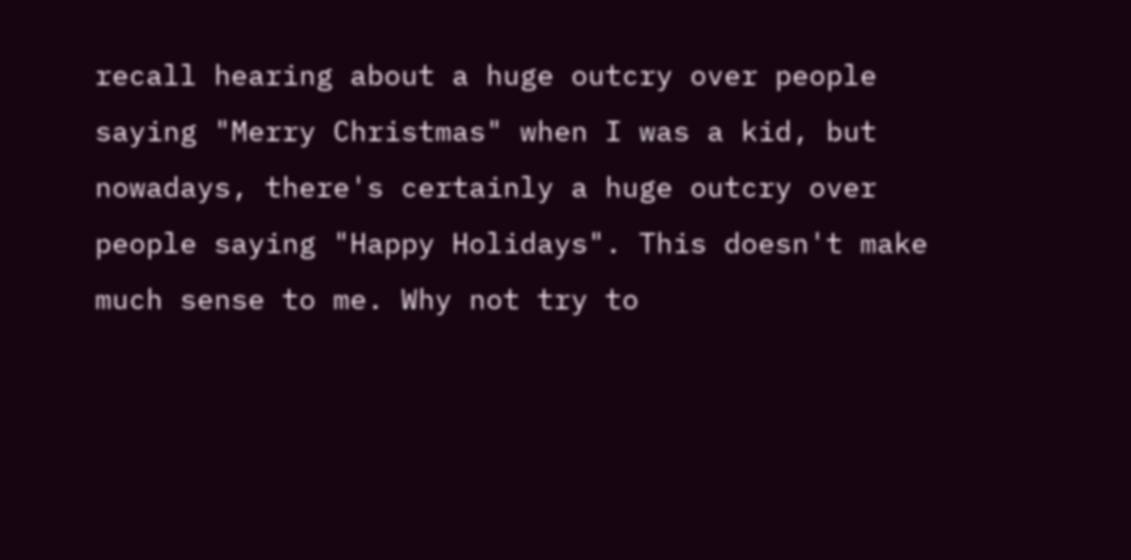recall hearing about a huge outcry over people saying "Merry Christmas" when I was a kid, but nowadays, there's certainly a huge outcry over people saying "Happy Holidays". This doesn't make much sense to me. Why not try to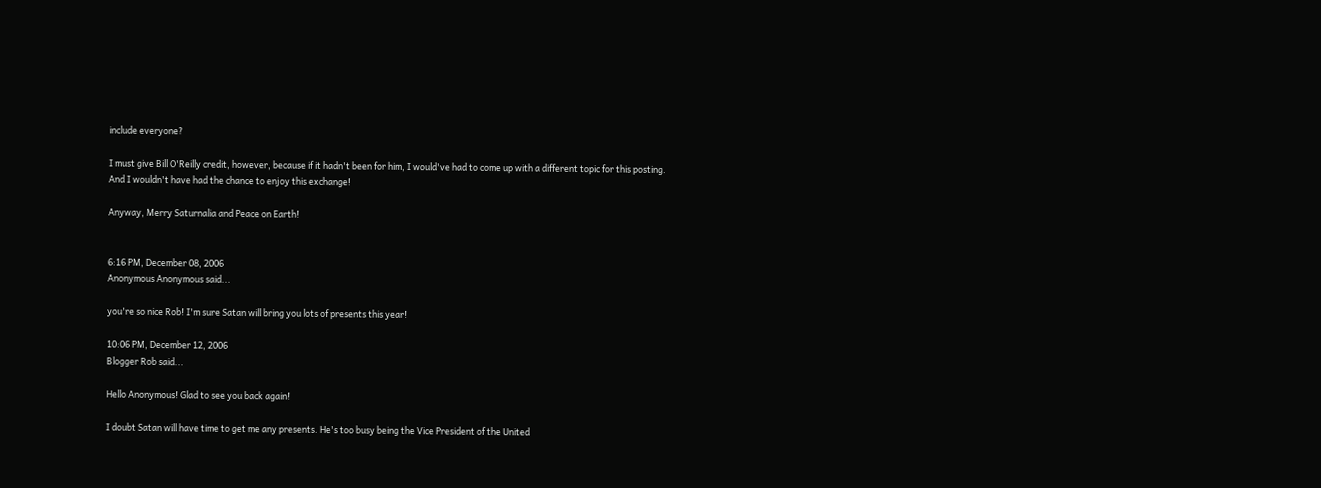include everyone?

I must give Bill O'Reilly credit, however, because if it hadn't been for him, I would've had to come up with a different topic for this posting. And I wouldn't have had the chance to enjoy this exchange!

Anyway, Merry Saturnalia and Peace on Earth!


6:16 PM, December 08, 2006
Anonymous Anonymous said...

you're so nice Rob! I'm sure Satan will bring you lots of presents this year!

10:06 PM, December 12, 2006
Blogger Rob said...

Hello Anonymous! Glad to see you back again!

I doubt Satan will have time to get me any presents. He's too busy being the Vice President of the United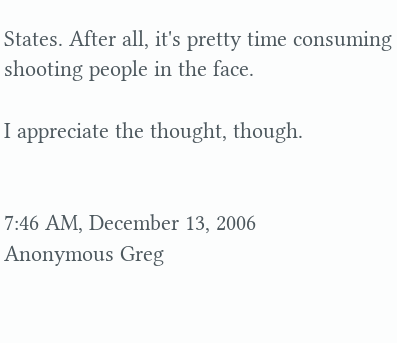States. After all, it's pretty time consuming shooting people in the face.

I appreciate the thought, though.


7:46 AM, December 13, 2006
Anonymous Greg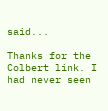said...

Thanks for the Colbert link. I had never seen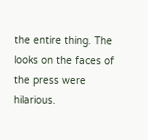the entire thing. The looks on the faces of the press were hilarious.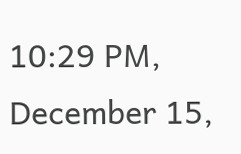10:29 PM, December 15,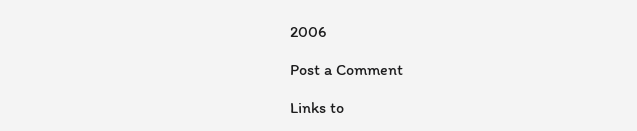2006

Post a Comment

Links to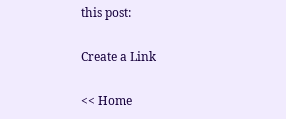this post:

Create a Link

<< Home